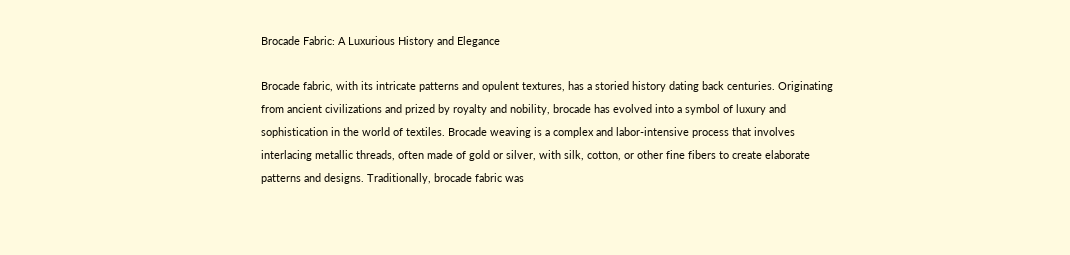Brocade Fabric: A Luxurious History and Elegance

Brocade fabric, with its intricate patterns and opulent textures, has a storied history dating back centuries. Originating from ancient civilizations and prized by royalty and nobility, brocade has evolved into a symbol of luxury and sophistication in the world of textiles. Brocade weaving is a complex and labor-intensive process that involves interlacing metallic threads, often made of gold or silver, with silk, cotton, or other fine fibers to create elaborate patterns and designs. Traditionally, brocade fabric was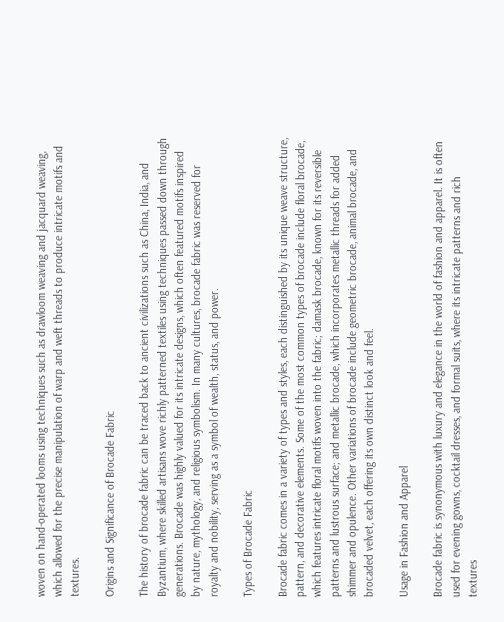woven on hand-operated looms using techniques such as drawloom weaving and jacquard weaving, which allowed for the precise manipulation of warp and weft threads to produce intricate motifs and textures.

Origins and Significance of Brocade Fabric

The history of brocade fabric can be traced back to ancient civilizations such as China, India, and Byzantium, where skilled artisans wove richly patterned textiles using techniques passed down through generations. Brocade was highly valued for its intricate designs, which often featured motifs inspired by nature, mythology, and religious symbolism. In many cultures, brocade fabric was reserved for royalty and nobility, serving as a symbol of wealth, status, and power.

Types of Brocade Fabric

Brocade fabric comes in a variety of types and styles, each distinguished by its unique weave structure, pattern, and decorative elements. Some of the most common types of brocade include floral brocade, which features intricate floral motifs woven into the fabric; damask brocade, known for its reversible patterns and lustrous surface; and metallic brocade, which incorporates metallic threads for added shimmer and opulence. Other variations of brocade include geometric brocade, animal brocade, and brocaded velvet, each offering its own distinct look and feel.

Usage in Fashion and Apparel

Brocade fabric is synonymous with luxury and elegance in the world of fashion and apparel. It is often used for evening gowns, cocktail dresses, and formal suits, where its intricate patterns and rich textures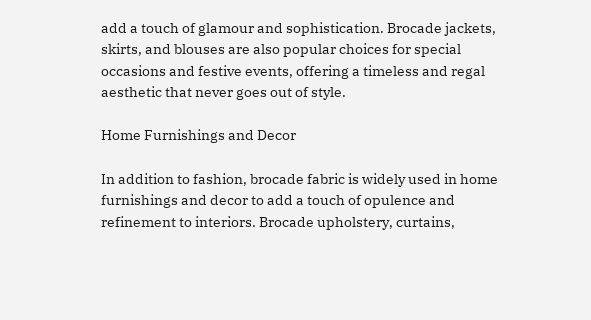add a touch of glamour and sophistication. Brocade jackets, skirts, and blouses are also popular choices for special occasions and festive events, offering a timeless and regal aesthetic that never goes out of style.

Home Furnishings and Decor

In addition to fashion, brocade fabric is widely used in home furnishings and decor to add a touch of opulence and refinement to interiors. Brocade upholstery, curtains,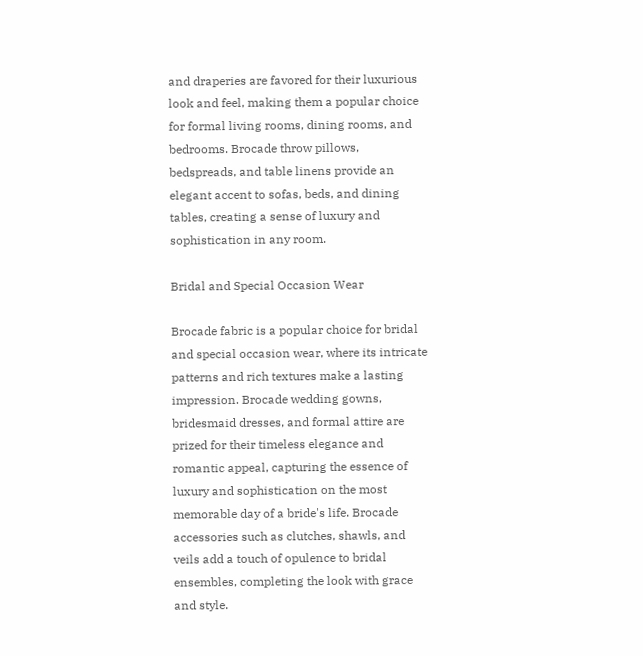and draperies are favored for their luxurious look and feel, making them a popular choice for formal living rooms, dining rooms, and bedrooms. Brocade throw pillows, bedspreads, and table linens provide an elegant accent to sofas, beds, and dining tables, creating a sense of luxury and sophistication in any room.

Bridal and Special Occasion Wear

Brocade fabric is a popular choice for bridal and special occasion wear, where its intricate patterns and rich textures make a lasting impression. Brocade wedding gowns, bridesmaid dresses, and formal attire are prized for their timeless elegance and romantic appeal, capturing the essence of luxury and sophistication on the most memorable day of a bride's life. Brocade accessories such as clutches, shawls, and veils add a touch of opulence to bridal ensembles, completing the look with grace and style.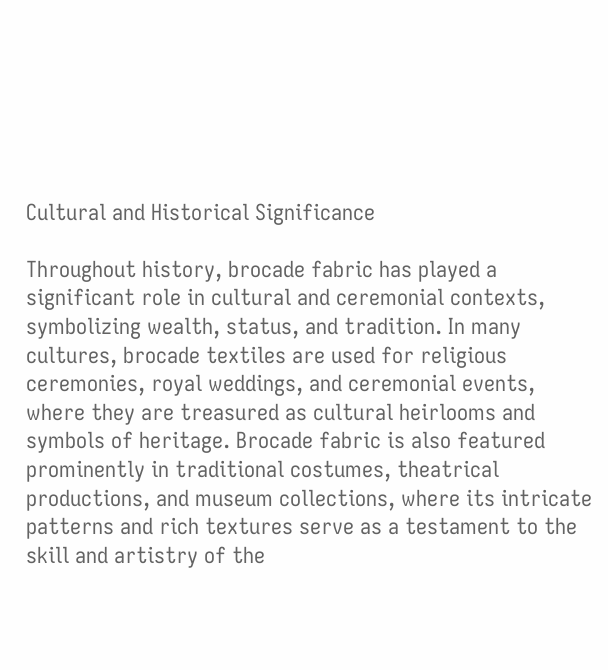Cultural and Historical Significance

Throughout history, brocade fabric has played a significant role in cultural and ceremonial contexts, symbolizing wealth, status, and tradition. In many cultures, brocade textiles are used for religious ceremonies, royal weddings, and ceremonial events, where they are treasured as cultural heirlooms and symbols of heritage. Brocade fabric is also featured prominently in traditional costumes, theatrical productions, and museum collections, where its intricate patterns and rich textures serve as a testament to the skill and artistry of the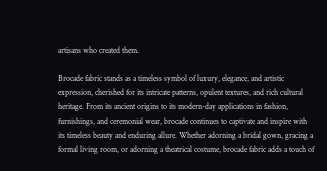artisans who created them.

Brocade fabric stands as a timeless symbol of luxury, elegance, and artistic expression, cherished for its intricate patterns, opulent textures, and rich cultural heritage. From its ancient origins to its modern-day applications in fashion, furnishings, and ceremonial wear, brocade continues to captivate and inspire with its timeless beauty and enduring allure. Whether adorning a bridal gown, gracing a formal living room, or adorning a theatrical costume, brocade fabric adds a touch of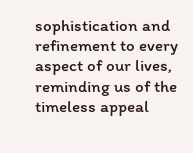sophistication and refinement to every aspect of our lives, reminding us of the timeless appeal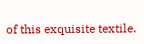of this exquisite textile.